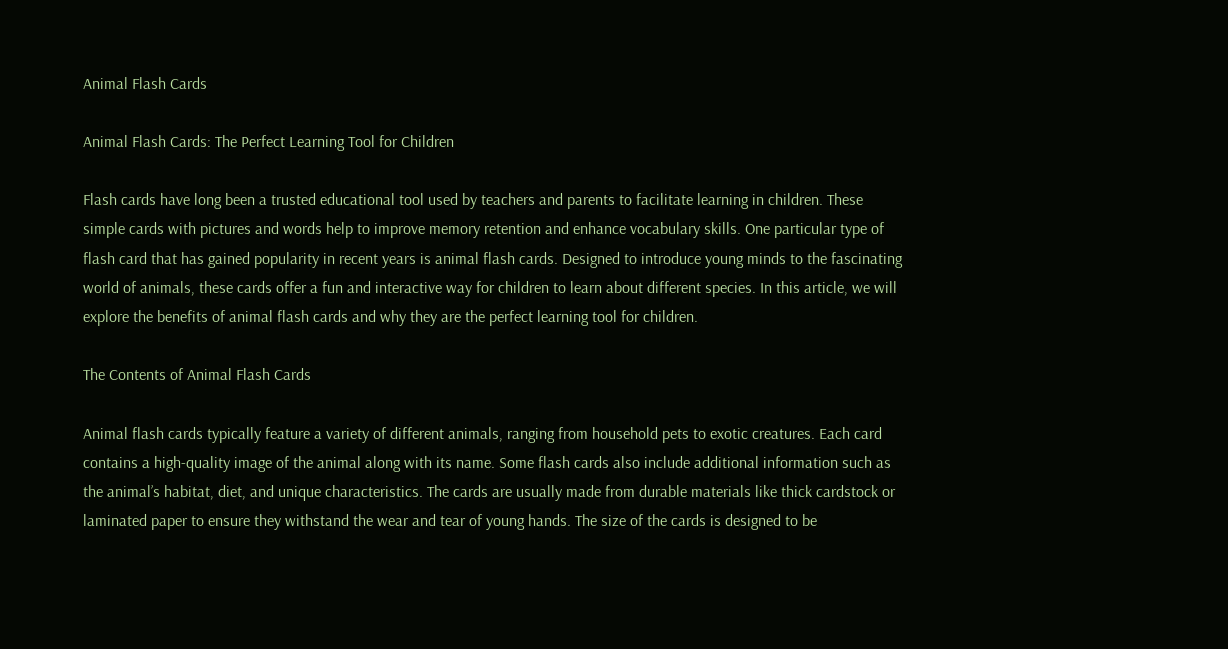Animal Flash Cards

Animal Flash Cards: The Perfect Learning Tool for Children

Flash cards have long been a trusted educational tool used by teachers and parents to facilitate learning in children. These simple cards with pictures and words help to improve memory retention and enhance vocabulary skills. One particular type of flash card that has gained popularity in recent years is animal flash cards. Designed to introduce young minds to the fascinating world of animals, these cards offer a fun and interactive way for children to learn about different species. In this article, we will explore the benefits of animal flash cards and why they are the perfect learning tool for children.

The Contents of Animal Flash Cards

Animal flash cards typically feature a variety of different animals, ranging from household pets to exotic creatures. Each card contains a high-quality image of the animal along with its name. Some flash cards also include additional information such as the animal’s habitat, diet, and unique characteristics. The cards are usually made from durable materials like thick cardstock or laminated paper to ensure they withstand the wear and tear of young hands. The size of the cards is designed to be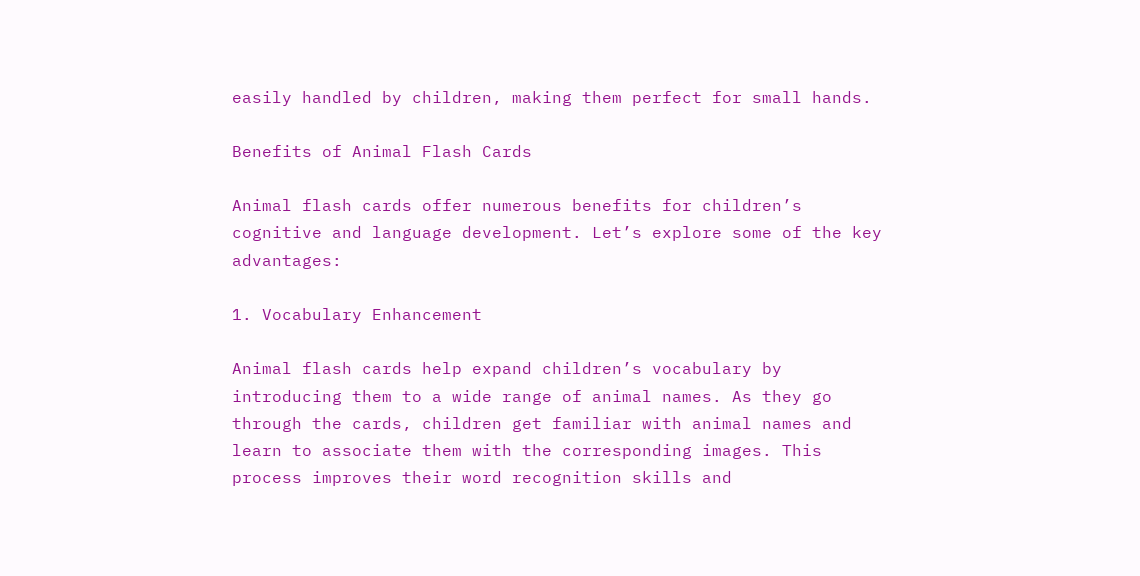easily handled by children, making them perfect for small hands.

Benefits of Animal Flash Cards

Animal flash cards offer numerous benefits for children’s cognitive and language development. Let’s explore some of the key advantages:

1. Vocabulary Enhancement

Animal flash cards help expand children’s vocabulary by introducing them to a wide range of animal names. As they go through the cards, children get familiar with animal names and learn to associate them with the corresponding images. This process improves their word recognition skills and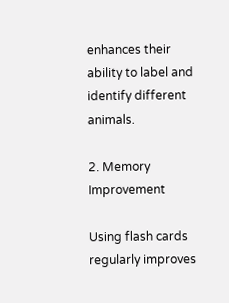enhances their ability to label and identify different animals.

2. Memory Improvement

Using flash cards regularly improves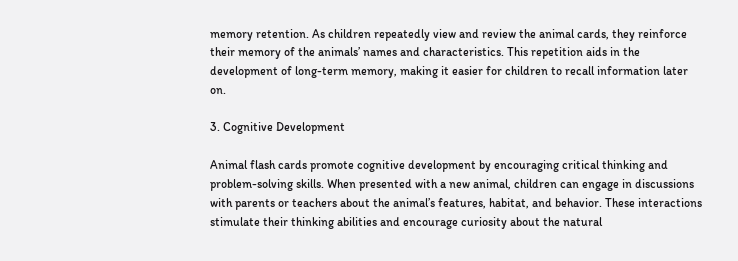memory retention. As children repeatedly view and review the animal cards, they reinforce their memory of the animals’ names and characteristics. This repetition aids in the development of long-term memory, making it easier for children to recall information later on.

3. Cognitive Development

Animal flash cards promote cognitive development by encouraging critical thinking and problem-solving skills. When presented with a new animal, children can engage in discussions with parents or teachers about the animal’s features, habitat, and behavior. These interactions stimulate their thinking abilities and encourage curiosity about the natural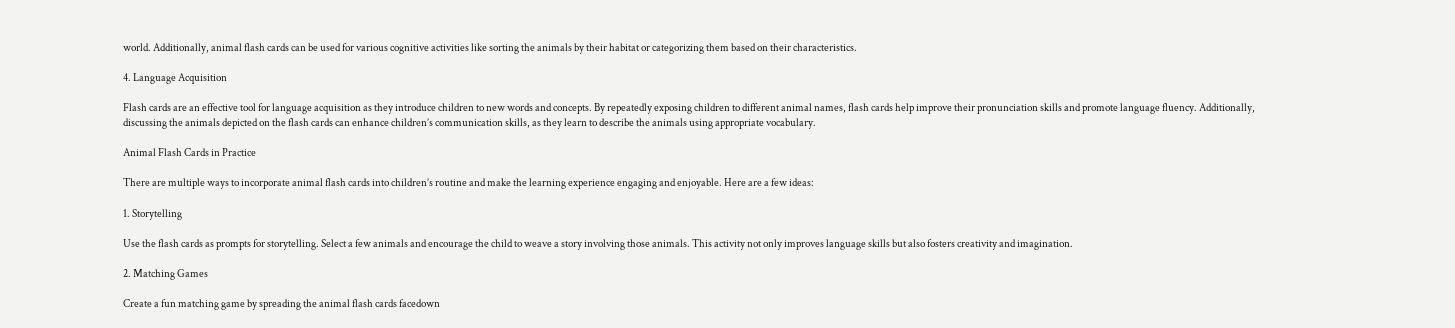world. Additionally, animal flash cards can be used for various cognitive activities like sorting the animals by their habitat or categorizing them based on their characteristics.

4. Language Acquisition

Flash cards are an effective tool for language acquisition as they introduce children to new words and concepts. By repeatedly exposing children to different animal names, flash cards help improve their pronunciation skills and promote language fluency. Additionally, discussing the animals depicted on the flash cards can enhance children’s communication skills, as they learn to describe the animals using appropriate vocabulary.

Animal Flash Cards in Practice

There are multiple ways to incorporate animal flash cards into children’s routine and make the learning experience engaging and enjoyable. Here are a few ideas:

1. Storytelling

Use the flash cards as prompts for storytelling. Select a few animals and encourage the child to weave a story involving those animals. This activity not only improves language skills but also fosters creativity and imagination.

2. Matching Games

Create a fun matching game by spreading the animal flash cards facedown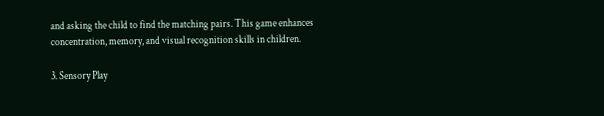and asking the child to find the matching pairs. This game enhances concentration, memory, and visual recognition skills in children.

3. Sensory Play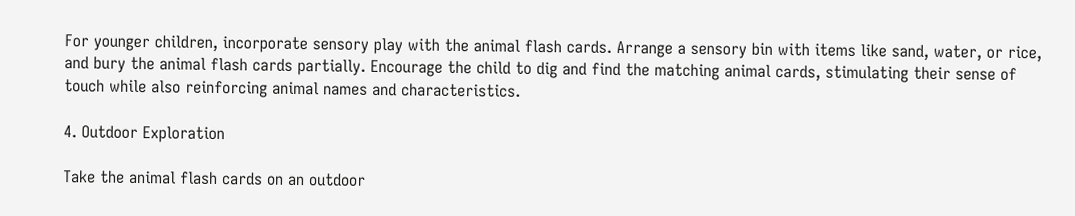For younger children, incorporate sensory play with the animal flash cards. Arrange a sensory bin with items like sand, water, or rice, and bury the animal flash cards partially. Encourage the child to dig and find the matching animal cards, stimulating their sense of touch while also reinforcing animal names and characteristics.

4. Outdoor Exploration

Take the animal flash cards on an outdoor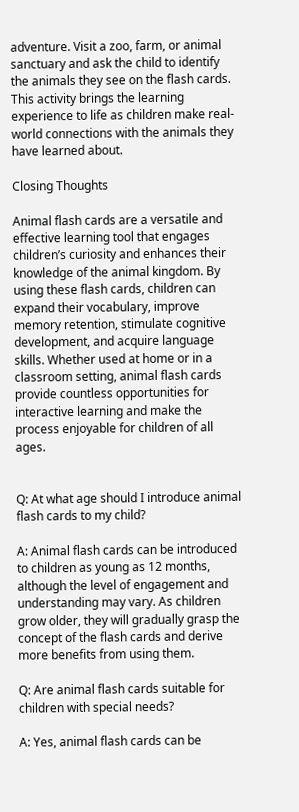adventure. Visit a zoo, farm, or animal sanctuary and ask the child to identify the animals they see on the flash cards. This activity brings the learning experience to life as children make real-world connections with the animals they have learned about.

Closing Thoughts

Animal flash cards are a versatile and effective learning tool that engages children’s curiosity and enhances their knowledge of the animal kingdom. By using these flash cards, children can expand their vocabulary, improve memory retention, stimulate cognitive development, and acquire language skills. Whether used at home or in a classroom setting, animal flash cards provide countless opportunities for interactive learning and make the process enjoyable for children of all ages.


Q: At what age should I introduce animal flash cards to my child?

A: Animal flash cards can be introduced to children as young as 12 months, although the level of engagement and understanding may vary. As children grow older, they will gradually grasp the concept of the flash cards and derive more benefits from using them.

Q: Are animal flash cards suitable for children with special needs?

A: Yes, animal flash cards can be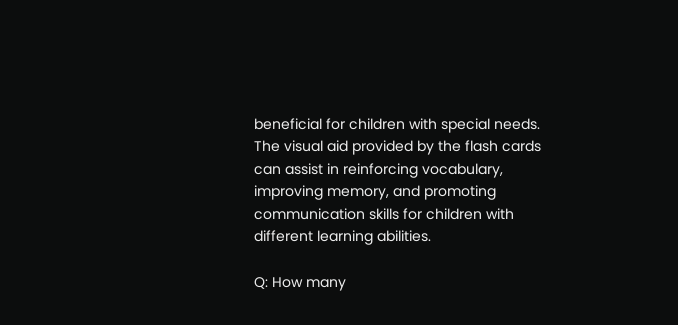beneficial for children with special needs. The visual aid provided by the flash cards can assist in reinforcing vocabulary, improving memory, and promoting communication skills for children with different learning abilities.

Q: How many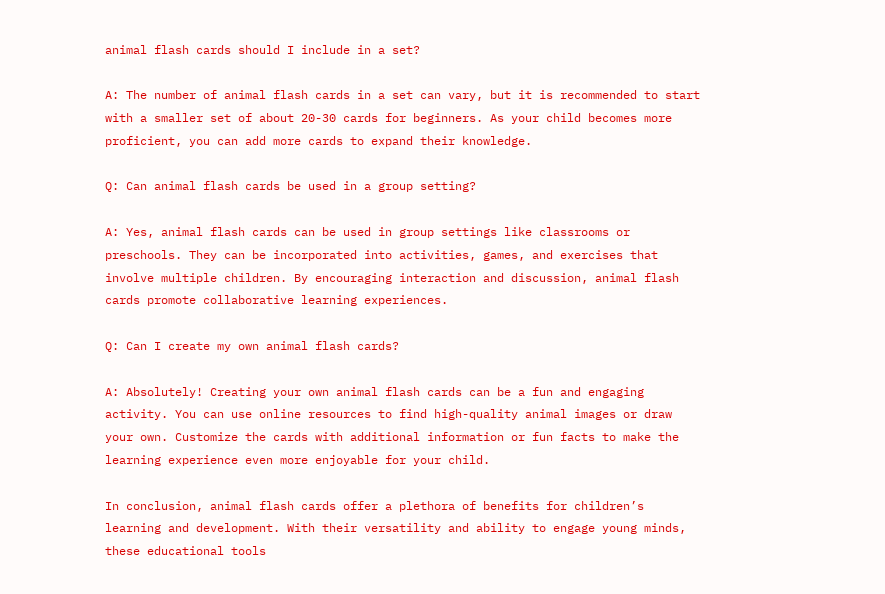animal flash cards should I include in a set?

A: The number of animal flash cards in a set can vary, but it is recommended to start with a smaller set of about 20-30 cards for beginners. As your child becomes more proficient, you can add more cards to expand their knowledge.

Q: Can animal flash cards be used in a group setting?

A: Yes, animal flash cards can be used in group settings like classrooms or preschools. They can be incorporated into activities, games, and exercises that involve multiple children. By encouraging interaction and discussion, animal flash cards promote collaborative learning experiences.

Q: Can I create my own animal flash cards?

A: Absolutely! Creating your own animal flash cards can be a fun and engaging activity. You can use online resources to find high-quality animal images or draw your own. Customize the cards with additional information or fun facts to make the learning experience even more enjoyable for your child.

In conclusion, animal flash cards offer a plethora of benefits for children’s learning and development. With their versatility and ability to engage young minds, these educational tools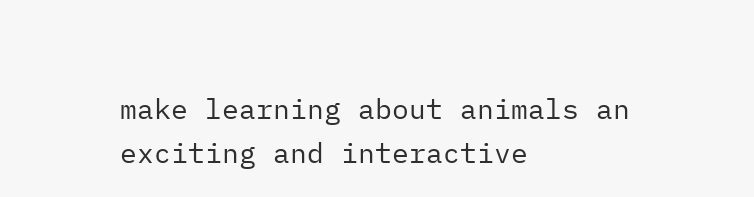make learning about animals an exciting and interactive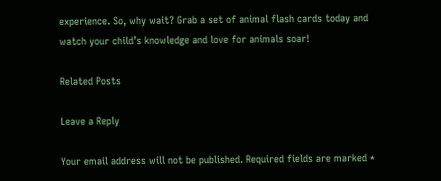experience. So, why wait? Grab a set of animal flash cards today and watch your child’s knowledge and love for animals soar!

Related Posts

Leave a Reply

Your email address will not be published. Required fields are marked *